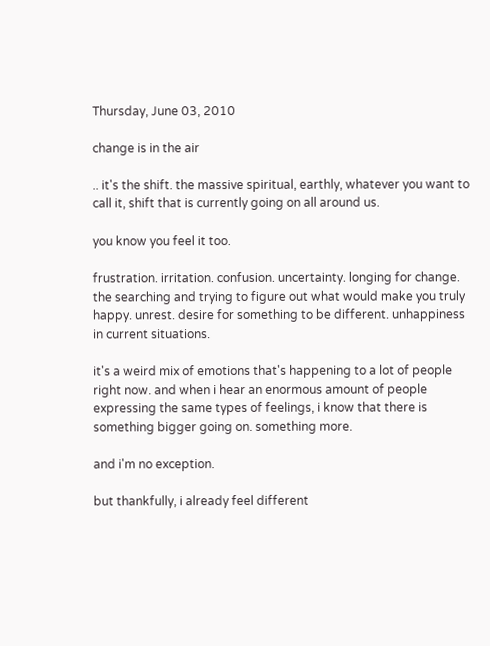Thursday, June 03, 2010

change is in the air

.. it's the shift. the massive spiritual, earthly, whatever you want to call it, shift that is currently going on all around us.

you know you feel it too.

frustration. irritation. confusion. uncertainty. longing for change. the searching and trying to figure out what would make you truly happy. unrest. desire for something to be different. unhappiness in current situations.

it's a weird mix of emotions that's happening to a lot of people right now. and when i hear an enormous amount of people expressing the same types of feelings, i know that there is something bigger going on. something more.

and i'm no exception.

but thankfully, i already feel different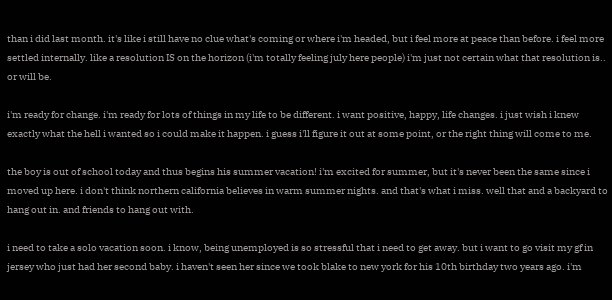than i did last month. it's like i still have no clue what's coming or where i'm headed, but i feel more at peace than before. i feel more settled internally. like a resolution IS on the horizon (i'm totally feeling july here people) i'm just not certain what that resolution is.. or will be.

i'm ready for change. i'm ready for lots of things in my life to be different. i want positive, happy, life changes. i just wish i knew exactly what the hell i wanted so i could make it happen. i guess i'll figure it out at some point, or the right thing will come to me.

the boy is out of school today and thus begins his summer vacation! i'm excited for summer, but it's never been the same since i moved up here. i don't think northern california believes in warm summer nights. and that's what i miss. well that and a backyard to hang out in. and friends to hang out with.

i need to take a solo vacation soon. i know, being unemployed is so stressful that i need to get away. but i want to go visit my gf in jersey who just had her second baby. i haven't seen her since we took blake to new york for his 10th birthday two years ago. i'm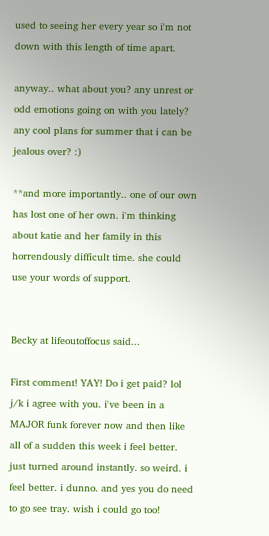used to seeing her every year so i'm not down with this length of time apart.

anyway.. what about you? any unrest or odd emotions going on with you lately? any cool plans for summer that i can be jealous over? :)

**and more importantly.. one of our own has lost one of her own. i'm thinking about katie and her family in this horrendously difficult time. she could use your words of support.


Becky at lifeoutoffocus said...

First comment! YAY! Do i get paid? lol j/k i agree with you. i've been in a MAJOR funk forever now and then like all of a sudden this week i feel better. just turned around instantly. so weird. i feel better. i dunno. and yes you do need to go see tray. wish i could go too!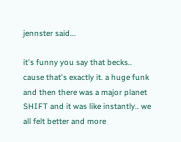jennster said...

it's funny you say that becks.. cause that's exactly it. a huge funk and then there was a major planet SHIFT and it was like instantly.. we all felt better and more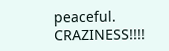peaceful. CRAZINESS!!!!